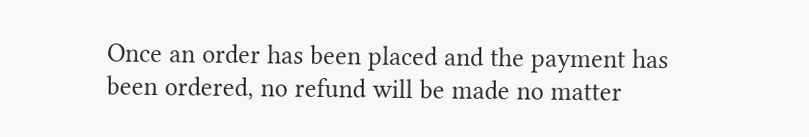Once an order has been placed and the payment has been ordered, no refund will be made no matter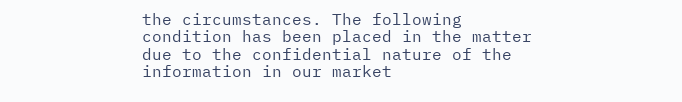the circumstances. The following condition has been placed in the matter due to the confidential nature of the information in our market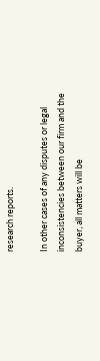research reports.

In other cases of any disputes or legal inconsistencies between our firm and the buyer, all matters will be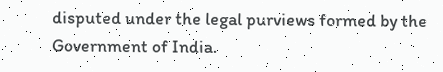disputed under the legal purviews formed by the Government of India.